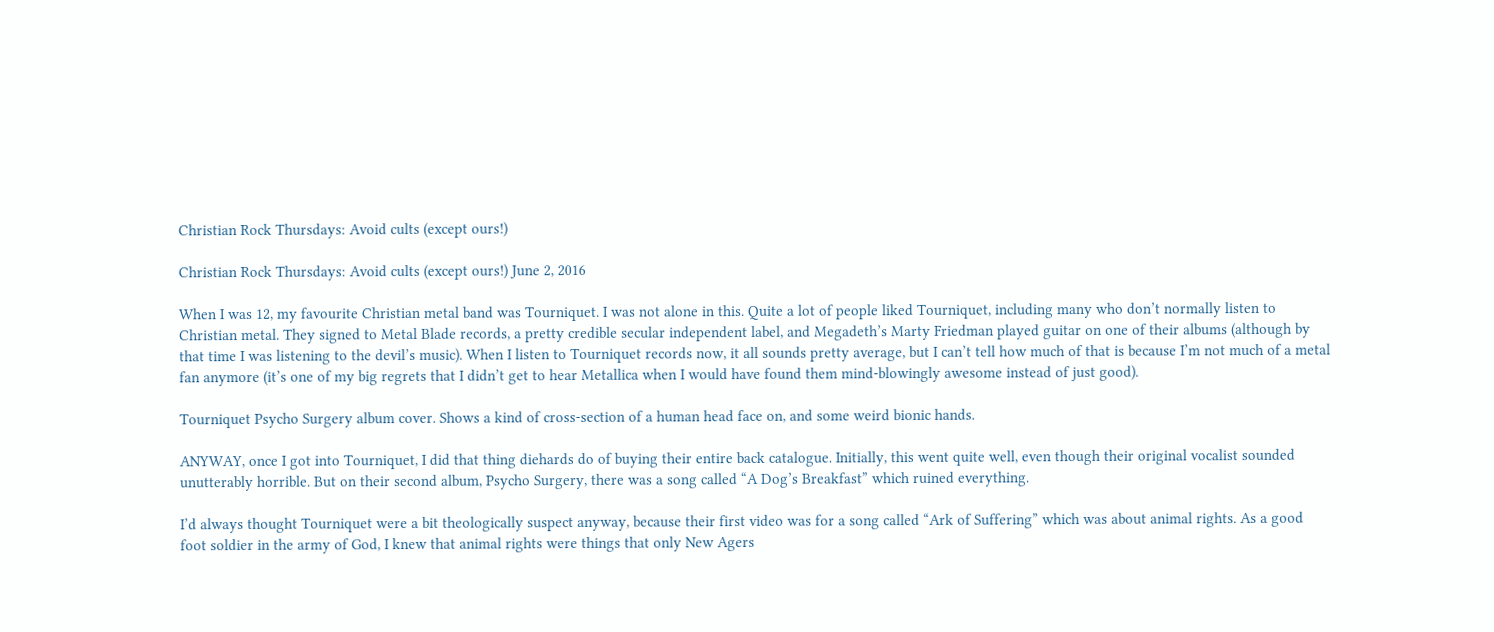Christian Rock Thursdays: Avoid cults (except ours!)

Christian Rock Thursdays: Avoid cults (except ours!) June 2, 2016

When I was 12, my favourite Christian metal band was Tourniquet. I was not alone in this. Quite a lot of people liked Tourniquet, including many who don’t normally listen to Christian metal. They signed to Metal Blade records, a pretty credible secular independent label, and Megadeth’s Marty Friedman played guitar on one of their albums (although by that time I was listening to the devil’s music). When I listen to Tourniquet records now, it all sounds pretty average, but I can’t tell how much of that is because I’m not much of a metal fan anymore (it’s one of my big regrets that I didn’t get to hear Metallica when I would have found them mind-blowingly awesome instead of just good).

Tourniquet Psycho Surgery album cover. Shows a kind of cross-section of a human head face on, and some weird bionic hands.

ANYWAY, once I got into Tourniquet, I did that thing diehards do of buying their entire back catalogue. Initially, this went quite well, even though their original vocalist sounded unutterably horrible. But on their second album, Psycho Surgery, there was a song called “A Dog’s Breakfast” which ruined everything.

I’d always thought Tourniquet were a bit theologically suspect anyway, because their first video was for a song called “Ark of Suffering” which was about animal rights. As a good foot soldier in the army of God, I knew that animal rights were things that only New Agers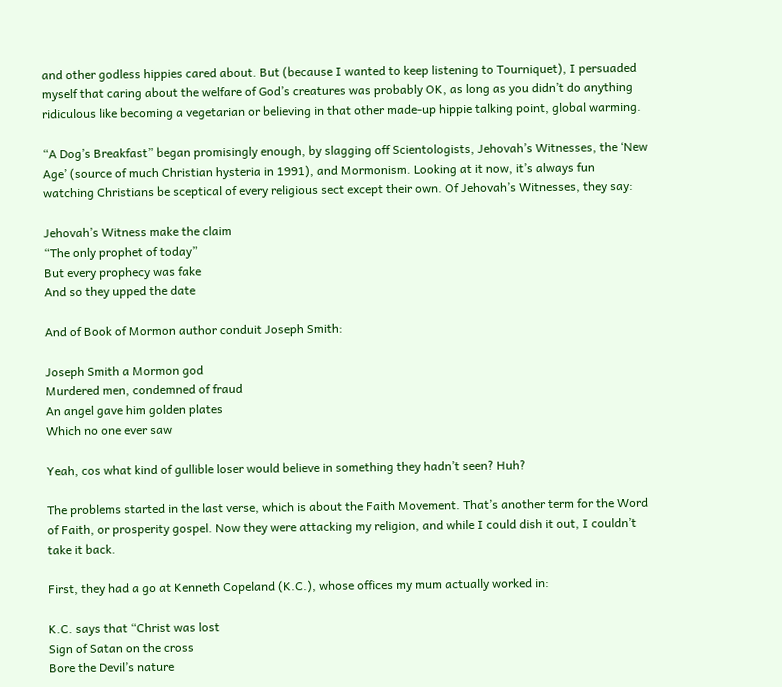and other godless hippies cared about. But (because I wanted to keep listening to Tourniquet), I persuaded myself that caring about the welfare of God’s creatures was probably OK, as long as you didn’t do anything ridiculous like becoming a vegetarian or believing in that other made-up hippie talking point, global warming.

“A Dog’s Breakfast” began promisingly enough, by slagging off Scientologists, Jehovah’s Witnesses, the ‘New Age’ (source of much Christian hysteria in 1991), and Mormonism. Looking at it now, it’s always fun watching Christians be sceptical of every religious sect except their own. Of Jehovah’s Witnesses, they say:

Jehovah’s Witness make the claim
“The only prophet of today”
But every prophecy was fake
And so they upped the date

And of Book of Mormon author conduit Joseph Smith:

Joseph Smith a Mormon god
Murdered men, condemned of fraud
An angel gave him golden plates
Which no one ever saw

Yeah, cos what kind of gullible loser would believe in something they hadn’t seen? Huh?

The problems started in the last verse, which is about the Faith Movement. That’s another term for the Word of Faith, or prosperity gospel. Now they were attacking my religion, and while I could dish it out, I couldn’t take it back.

First, they had a go at Kenneth Copeland (K.C.), whose offices my mum actually worked in:

K.C. says that “Christ was lost
Sign of Satan on the cross
Bore the Devil’s nature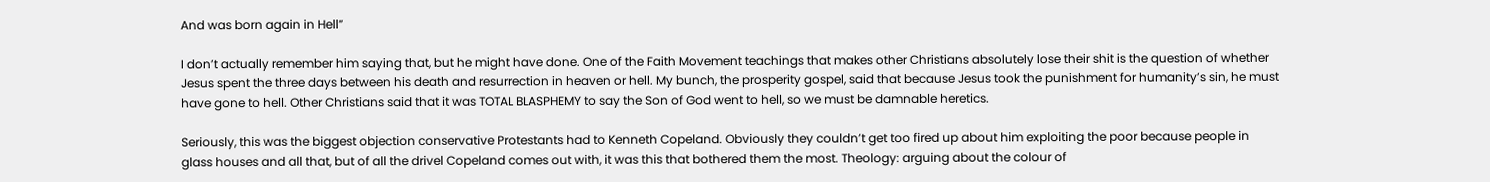And was born again in Hell”

I don’t actually remember him saying that, but he might have done. One of the Faith Movement teachings that makes other Christians absolutely lose their shit is the question of whether Jesus spent the three days between his death and resurrection in heaven or hell. My bunch, the prosperity gospel, said that because Jesus took the punishment for humanity’s sin, he must have gone to hell. Other Christians said that it was TOTAL BLASPHEMY to say the Son of God went to hell, so we must be damnable heretics.

Seriously, this was the biggest objection conservative Protestants had to Kenneth Copeland. Obviously they couldn’t get too fired up about him exploiting the poor because people in glass houses and all that, but of all the drivel Copeland comes out with, it was this that bothered them the most. Theology: arguing about the colour of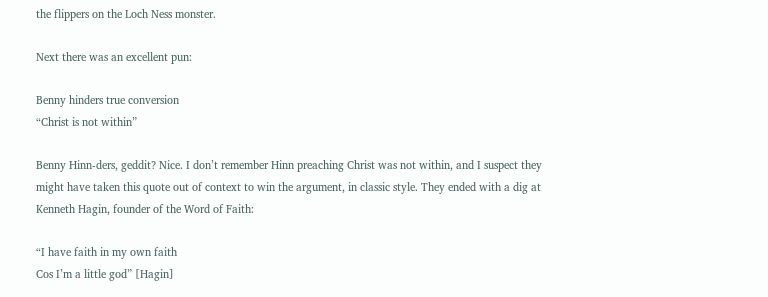the flippers on the Loch Ness monster.

Next there was an excellent pun:

Benny hinders true conversion
“Christ is not within”

Benny Hinn-ders, geddit? Nice. I don’t remember Hinn preaching Christ was not within, and I suspect they might have taken this quote out of context to win the argument, in classic style. They ended with a dig at Kenneth Hagin, founder of the Word of Faith:

“I have faith in my own faith
Cos I’m a little god” [Hagin]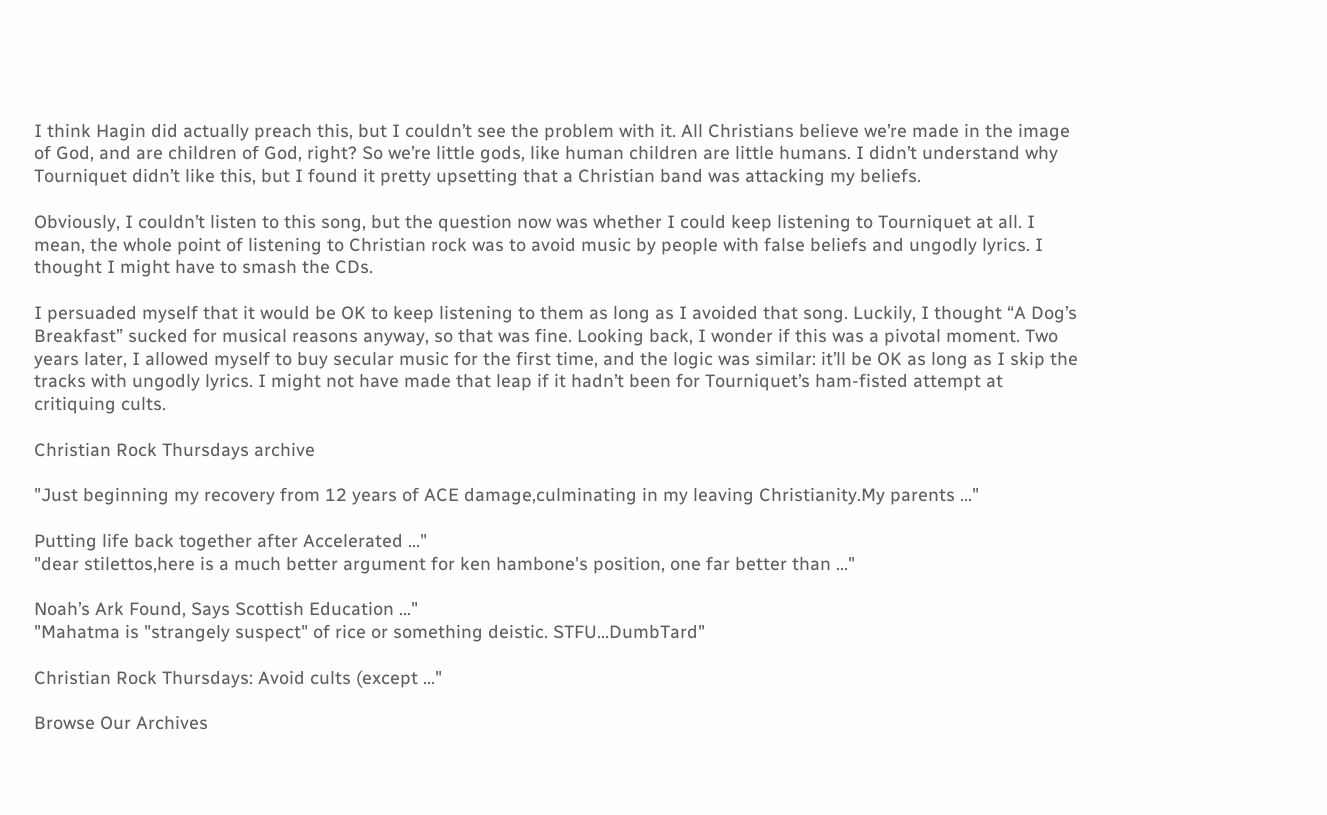I think Hagin did actually preach this, but I couldn’t see the problem with it. All Christians believe we’re made in the image of God, and are children of God, right? So we’re little gods, like human children are little humans. I didn’t understand why Tourniquet didn’t like this, but I found it pretty upsetting that a Christian band was attacking my beliefs.

Obviously, I couldn’t listen to this song, but the question now was whether I could keep listening to Tourniquet at all. I mean, the whole point of listening to Christian rock was to avoid music by people with false beliefs and ungodly lyrics. I thought I might have to smash the CDs.

I persuaded myself that it would be OK to keep listening to them as long as I avoided that song. Luckily, I thought “A Dog’s Breakfast” sucked for musical reasons anyway, so that was fine. Looking back, I wonder if this was a pivotal moment. Two years later, I allowed myself to buy secular music for the first time, and the logic was similar: it’ll be OK as long as I skip the tracks with ungodly lyrics. I might not have made that leap if it hadn’t been for Tourniquet’s ham-fisted attempt at critiquing cults.

Christian Rock Thursdays archive

"Just beginning my recovery from 12 years of ACE damage,culminating in my leaving Christianity.My parents ..."

Putting life back together after Accelerated ..."
"dear stilettos,here is a much better argument for ken hambone's position, one far better than ..."

Noah’s Ark Found, Says Scottish Education ..."
"Mahatma is "strangely suspect" of rice or something deistic. STFU...DumbTard"

Christian Rock Thursdays: Avoid cults (except ..."

Browse Our Archives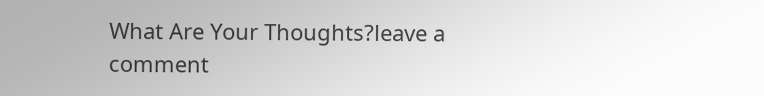What Are Your Thoughts?leave a comment